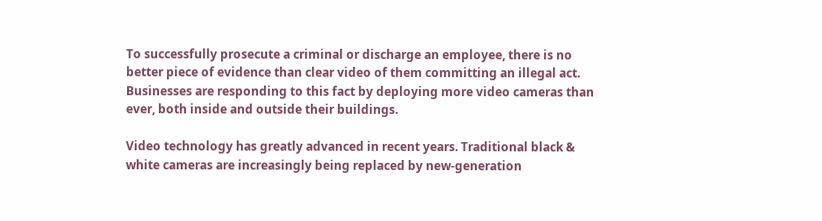To successfully prosecute a criminal or discharge an employee, there is no better piece of evidence than clear video of them committing an illegal act. Businesses are responding to this fact by deploying more video cameras than ever, both inside and outside their buildings.

Video technology has greatly advanced in recent years. Traditional black & white cameras are increasingly being replaced by new-generation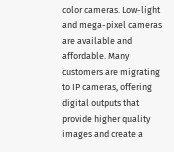color cameras. Low-light and mega-pixel cameras are available and affordable. Many customers are migrating to IP cameras, offering digital outputs that provide higher quality images and create a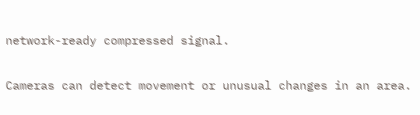network-ready compressed signal.

Cameras can detect movement or unusual changes in an area.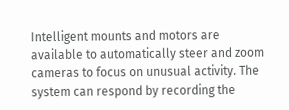Intelligent mounts and motors are available to automatically steer and zoom cameras to focus on unusual activity. The system can respond by recording the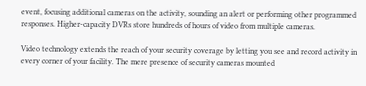event, focusing additional cameras on the activity, sounding an alert or performing other programmed responses. Higher-capacity DVRs store hundreds of hours of video from multiple cameras.

Video technology extends the reach of your security coverage by letting you see and record activity in every corner of your facility. The mere presence of security cameras mounted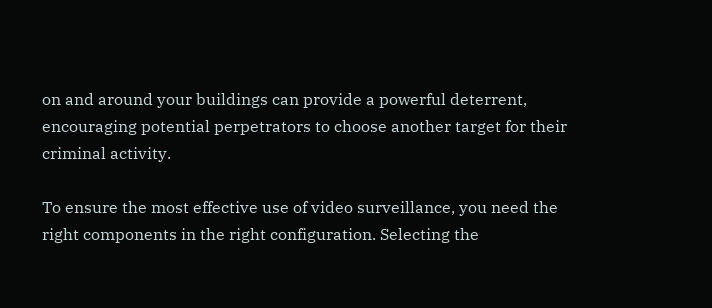on and around your buildings can provide a powerful deterrent, encouraging potential perpetrators to choose another target for their criminal activity.

To ensure the most effective use of video surveillance, you need the right components in the right configuration. Selecting the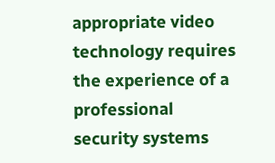appropriate video technology requires the experience of a professional security systems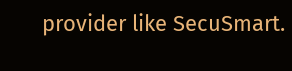provider like SecuSmart.